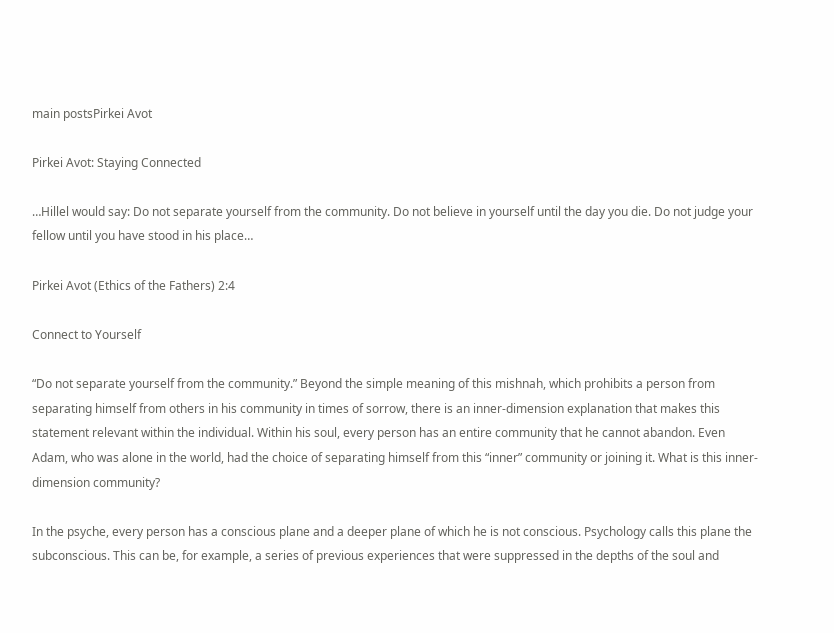main postsPirkei Avot

Pirkei Avot: Staying Connected

…Hillel would say: Do not separate yourself from the community. Do not believe in yourself until the day you die. Do not judge your fellow until you have stood in his place…

Pirkei Avot (Ethics of the Fathers) 2:4

Connect to Yourself

“Do not separate yourself from the community.” Beyond the simple meaning of this mishnah, which prohibits a person from separating himself from others in his community in times of sorrow, there is an inner-dimension explanation that makes this statement relevant within the individual. Within his soul, every person has an entire community that he cannot abandon. Even Adam, who was alone in the world, had the choice of separating himself from this “inner” community or joining it. What is this inner-dimension community?

In the psyche, every person has a conscious plane and a deeper plane of which he is not conscious. Psychology calls this plane the subconscious. This can be, for example, a series of previous experiences that were suppressed in the depths of the soul and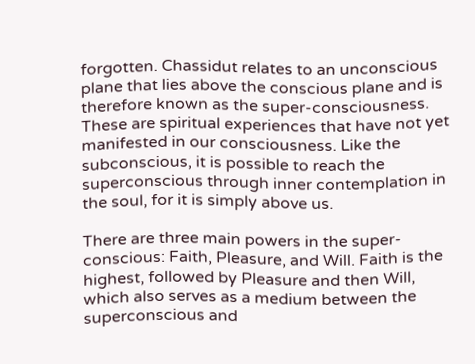forgotten. Chassidut relates to an unconscious plane that lies above the conscious plane and is therefore known as the super-consciousness. These are spiritual experiences that have not yet manifested in our consciousness. Like the subconscious, it is possible to reach the superconscious through inner contemplation in the soul, for it is simply above us.

There are three main powers in the super-conscious: Faith, Pleasure, and Will. Faith is the highest, followed by Pleasure and then Will, which also serves as a medium between the superconscious and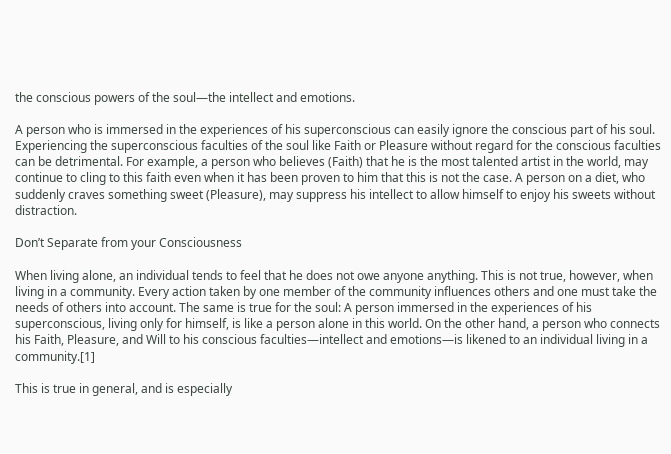the conscious powers of the soul—the intellect and emotions.

A person who is immersed in the experiences of his superconscious can easily ignore the conscious part of his soul. Experiencing the superconscious faculties of the soul like Faith or Pleasure without regard for the conscious faculties can be detrimental. For example, a person who believes (Faith) that he is the most talented artist in the world, may continue to cling to this faith even when it has been proven to him that this is not the case. A person on a diet, who suddenly craves something sweet (Pleasure), may suppress his intellect to allow himself to enjoy his sweets without distraction.

Don’t Separate from your Consciousness

When living alone, an individual tends to feel that he does not owe anyone anything. This is not true, however, when living in a community. Every action taken by one member of the community influences others and one must take the needs of others into account. The same is true for the soul: A person immersed in the experiences of his superconscious, living only for himself, is like a person alone in this world. On the other hand, a person who connects his Faith, Pleasure, and Will to his conscious faculties—intellect and emotions—is likened to an individual living in a community.[1]

This is true in general, and is especially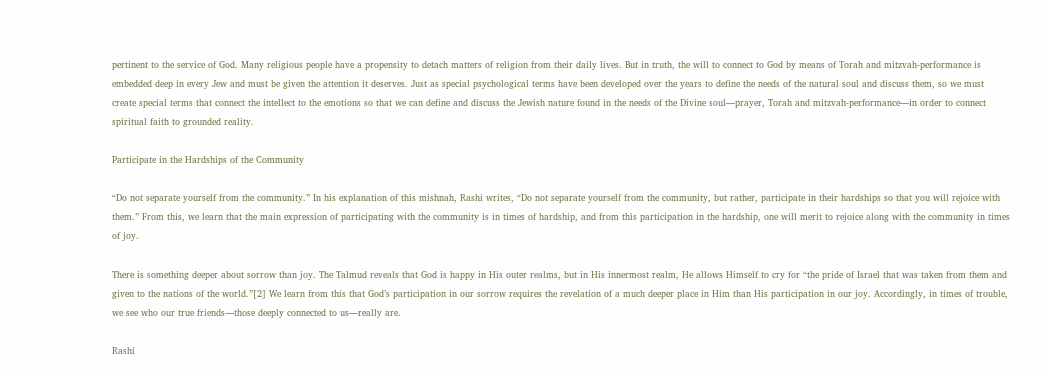pertinent to the service of God. Many religious people have a propensity to detach matters of religion from their daily lives. But in truth, the will to connect to God by means of Torah and mitzvah-performance is embedded deep in every Jew and must be given the attention it deserves. Just as special psychological terms have been developed over the years to define the needs of the natural soul and discuss them, so we must create special terms that connect the intellect to the emotions so that we can define and discuss the Jewish nature found in the needs of the Divine soul—prayer, Torah and mitzvah-performance—in order to connect spiritual faith to grounded reality.

Participate in the Hardships of the Community

“Do not separate yourself from the community.” In his explanation of this mishnah, Rashi writes, “Do not separate yourself from the community, but rather, participate in their hardships so that you will rejoice with them.” From this, we learn that the main expression of participating with the community is in times of hardship, and from this participation in the hardship, one will merit to rejoice along with the community in times of joy.

There is something deeper about sorrow than joy. The Talmud reveals that God is happy in His outer realms, but in His innermost realm, He allows Himself to cry for “the pride of Israel that was taken from them and given to the nations of the world.”[2] We learn from this that God’s participation in our sorrow requires the revelation of a much deeper place in Him than His participation in our joy. Accordingly, in times of trouble, we see who our true friends—those deeply connected to us—really are.

Rashi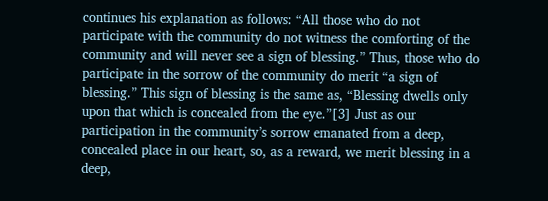continues his explanation as follows: “All those who do not participate with the community do not witness the comforting of the community and will never see a sign of blessing.” Thus, those who do participate in the sorrow of the community do merit “a sign of blessing.” This sign of blessing is the same as, “Blessing dwells only upon that which is concealed from the eye.”[3] Just as our participation in the community’s sorrow emanated from a deep, concealed place in our heart, so, as a reward, we merit blessing in a deep,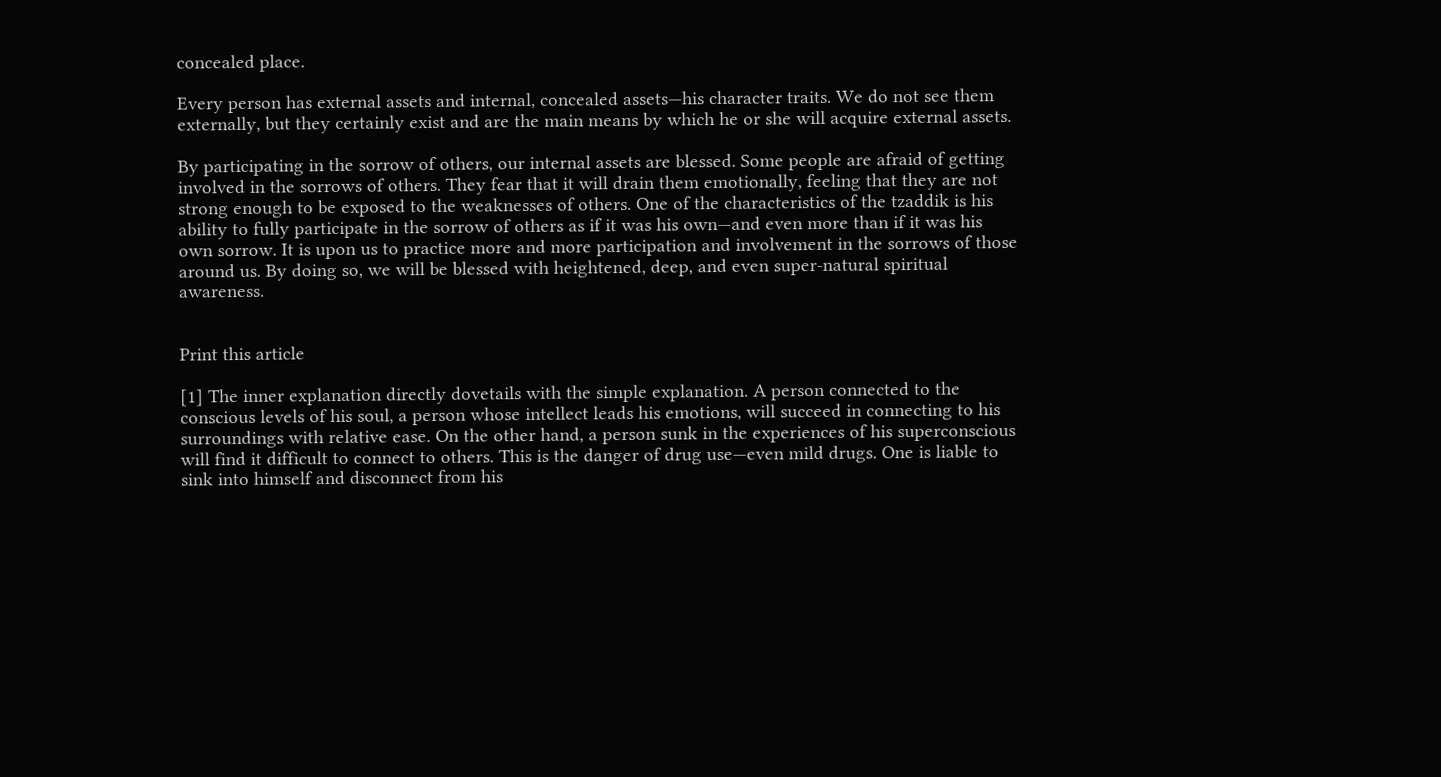concealed place.

Every person has external assets and internal, concealed assets—his character traits. We do not see them externally, but they certainly exist and are the main means by which he or she will acquire external assets.

By participating in the sorrow of others, our internal assets are blessed. Some people are afraid of getting involved in the sorrows of others. They fear that it will drain them emotionally, feeling that they are not strong enough to be exposed to the weaknesses of others. One of the characteristics of the tzaddik is his ability to fully participate in the sorrow of others as if it was his own—and even more than if it was his own sorrow. It is upon us to practice more and more participation and involvement in the sorrows of those around us. By doing so, we will be blessed with heightened, deep, and even super-natural spiritual awareness.


Print this article

[1] The inner explanation directly dovetails with the simple explanation. A person connected to the conscious levels of his soul, a person whose intellect leads his emotions, will succeed in connecting to his surroundings with relative ease. On the other hand, a person sunk in the experiences of his superconscious will find it difficult to connect to others. This is the danger of drug use—even mild drugs. One is liable to sink into himself and disconnect from his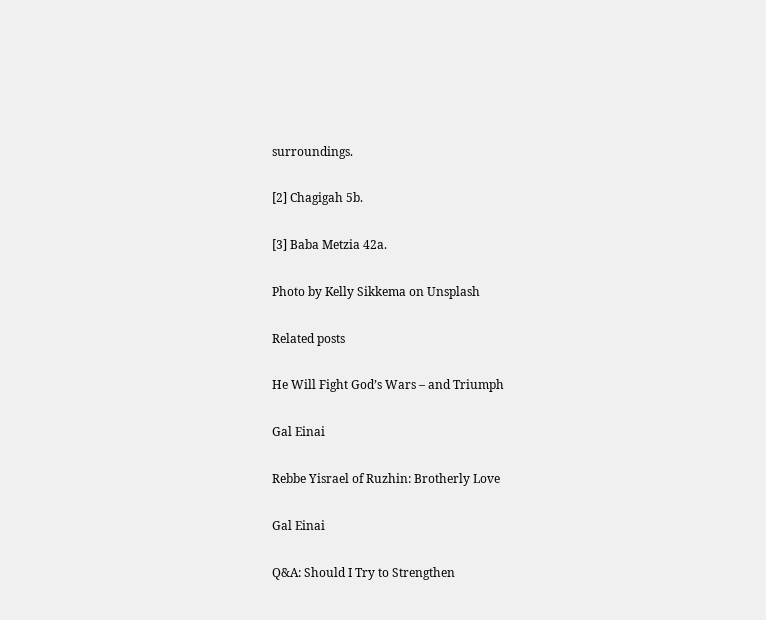surroundings.

[2] Chagigah 5b.

[3] Baba Metzia 42a.

Photo by Kelly Sikkema on Unsplash

Related posts

He Will Fight God’s Wars – and Triumph

Gal Einai

Rebbe Yisrael of Ruzhin: Brotherly Love

Gal Einai

Q&A: Should I Try to Strengthen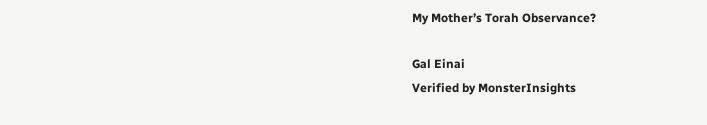My Mother’s Torah Observance?

Gal Einai
Verified by MonsterInsights